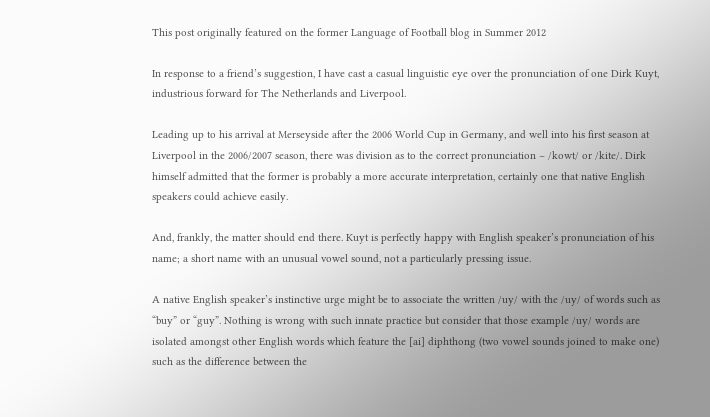This post originally featured on the former Language of Football blog in Summer 2012

In response to a friend’s suggestion, I have cast a casual linguistic eye over the pronunciation of one Dirk Kuyt, industrious forward for The Netherlands and Liverpool.

Leading up to his arrival at Merseyside after the 2006 World Cup in Germany, and well into his first season at Liverpool in the 2006/2007 season, there was division as to the correct pronunciation – /kowt/ or /kite/. Dirk himself admitted that the former is probably a more accurate interpretation, certainly one that native English speakers could achieve easily.

And, frankly, the matter should end there. Kuyt is perfectly happy with English speaker’s pronunciation of his name; a short name with an unusual vowel sound, not a particularly pressing issue.

A native English speaker’s instinctive urge might be to associate the written /uy/ with the /uy/ of words such as “buy” or “guy”. Nothing is wrong with such innate practice but consider that those example /uy/ words are isolated amongst other English words which feature the [ai] diphthong (two vowel sounds joined to make one) such as the difference between the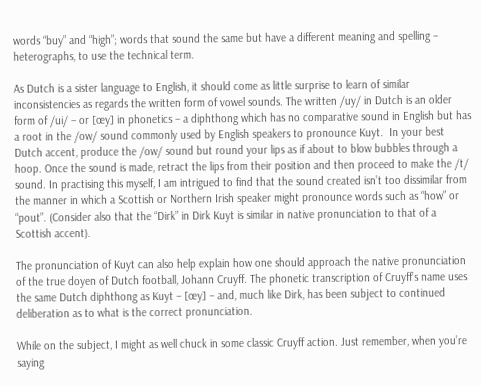words “buy” and “high”; words that sound the same but have a different meaning and spelling – heterographs, to use the technical term.

As Dutch is a sister language to English, it should come as little surprise to learn of similar inconsistencies as regards the written form of vowel sounds. The written /uy/ in Dutch is an older form of /ui/ – or [œy] in phonetics – a diphthong which has no comparative sound in English but has a root in the /ow/ sound commonly used by English speakers to pronounce Kuyt.  In your best Dutch accent, produce the /ow/ sound but round your lips as if about to blow bubbles through a hoop. Once the sound is made, retract the lips from their position and then proceed to make the /t/ sound. In practising this myself, I am intrigued to find that the sound created isn’t too dissimilar from the manner in which a Scottish or Northern Irish speaker might pronounce words such as “how” or “pout”. (Consider also that the “Dirk” in Dirk Kuyt is similar in native pronunciation to that of a Scottish accent).

The pronunciation of Kuyt can also help explain how one should approach the native pronunciation of the true doyen of Dutch football, Johann Cruyff. The phonetic transcription of Cruyff’s name uses the same Dutch diphthong as Kuyt – [œy] – and, much like Dirk, has been subject to continued deliberation as to what is the correct pronunciation.

While on the subject, I might as well chuck in some classic Cruyff action. Just remember, when you’re saying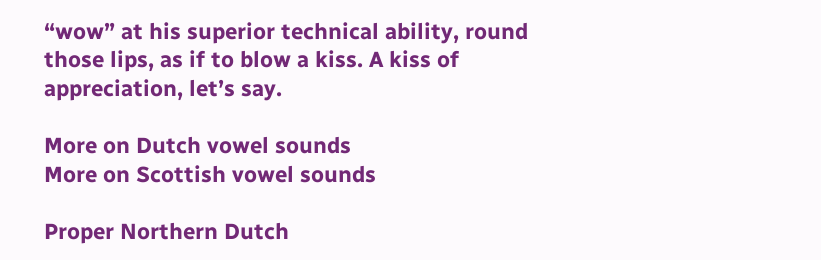“wow” at his superior technical ability, round those lips, as if to blow a kiss. A kiss of appreciation, let’s say.

More on Dutch vowel sounds
More on Scottish vowel sounds

Proper Northern Dutch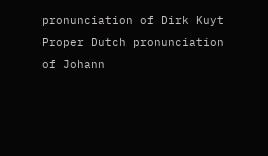pronunciation of Dirk Kuyt
Proper Dutch pronunciation of Johann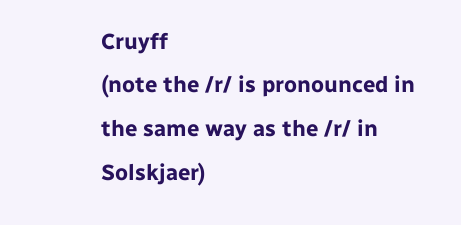Cruyff
(note the /r/ is pronounced in the same way as the /r/ in Solskjaer)